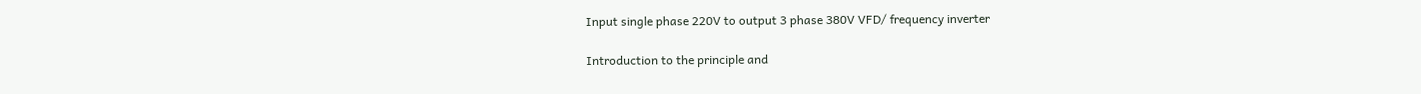Input single phase 220V to output 3 phase 380V VFD/ frequency inverter

Introduction to the principle and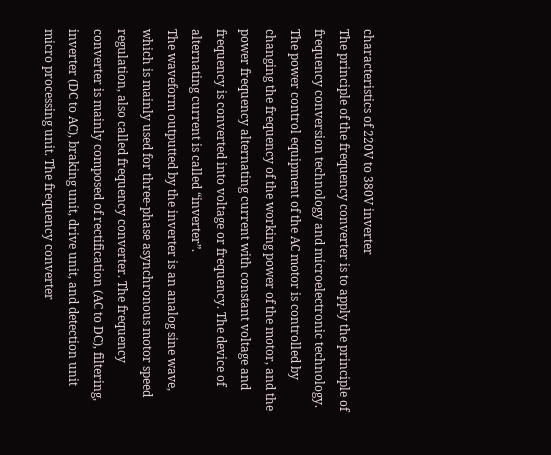characteristics of 220V to 380V inverter
The principle of the frequency converter is to apply the principle of frequency conversion technology and microelectronic technology. The power control equipment of the AC motor is controlled by changing the frequency of the working power of the motor, and the power frequency alternating current with constant voltage and frequency is converted into voltage or frequency. The device of alternating current is called “inverter”.
The waveform outputted by the inverter is an analog sine wave, which is mainly used for three-phase asynchronous motor speed regulation, also called frequency converter. The frequency converter is mainly composed of rectification (AC to DC), filtering, inverter (DC to AC), braking unit, drive unit, and detection unit micro processing unit. The frequency converter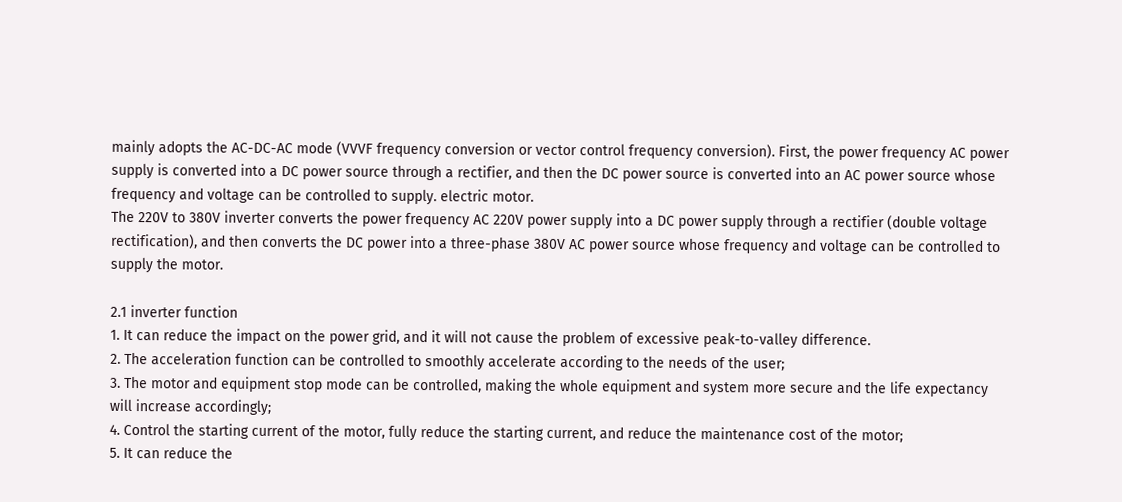mainly adopts the AC-DC-AC mode (VVVF frequency conversion or vector control frequency conversion). First, the power frequency AC power supply is converted into a DC power source through a rectifier, and then the DC power source is converted into an AC power source whose frequency and voltage can be controlled to supply. electric motor.
The 220V to 380V inverter converts the power frequency AC 220V power supply into a DC power supply through a rectifier (double voltage rectification), and then converts the DC power into a three-phase 380V AC power source whose frequency and voltage can be controlled to supply the motor.

2.1 inverter function
1. It can reduce the impact on the power grid, and it will not cause the problem of excessive peak-to-valley difference.
2. The acceleration function can be controlled to smoothly accelerate according to the needs of the user;
3. The motor and equipment stop mode can be controlled, making the whole equipment and system more secure and the life expectancy will increase accordingly;
4. Control the starting current of the motor, fully reduce the starting current, and reduce the maintenance cost of the motor;
5. It can reduce the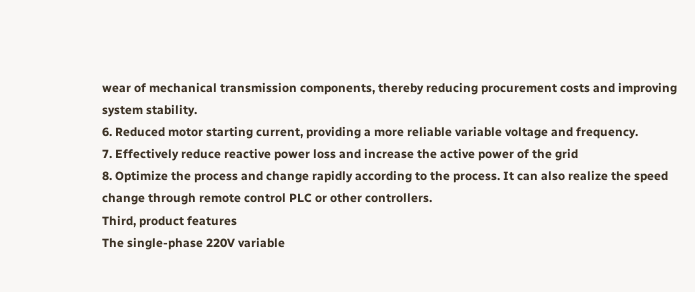wear of mechanical transmission components, thereby reducing procurement costs and improving system stability.
6. Reduced motor starting current, providing a more reliable variable voltage and frequency.
7. Effectively reduce reactive power loss and increase the active power of the grid
8. Optimize the process and change rapidly according to the process. It can also realize the speed change through remote control PLC or other controllers.
Third, product features
The single-phase 220V variable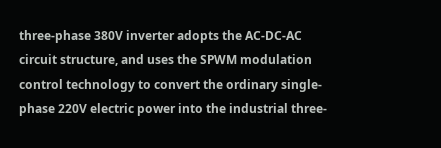three-phase 380V inverter adopts the AC-DC-AC circuit structure, and uses the SPWM modulation control technology to convert the ordinary single-phase 220V electric power into the industrial three-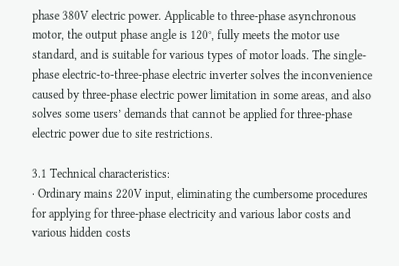phase 380V electric power. Applicable to three-phase asynchronous motor, the output phase angle is 120°, fully meets the motor use standard, and is suitable for various types of motor loads. The single-phase electric-to-three-phase electric inverter solves the inconvenience caused by three-phase electric power limitation in some areas, and also solves some users’ demands that cannot be applied for three-phase electric power due to site restrictions.

3.1 Technical characteristics:
· Ordinary mains 220V input, eliminating the cumbersome procedures for applying for three-phase electricity and various labor costs and various hidden costs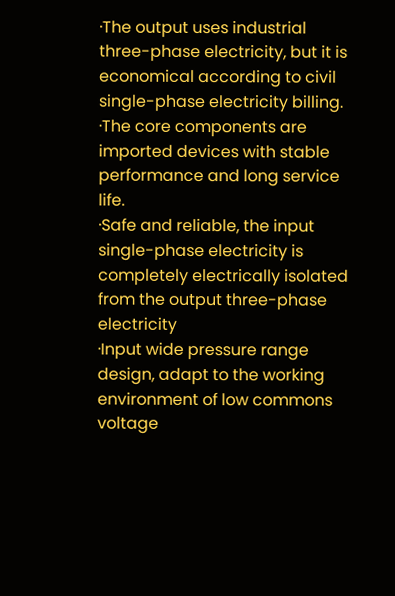·The output uses industrial three-phase electricity, but it is economical according to civil single-phase electricity billing.
·The core components are imported devices with stable performance and long service life.
·Safe and reliable, the input single-phase electricity is completely electrically isolated from the output three-phase electricity
·Input wide pressure range design, adapt to the working environment of low commons voltage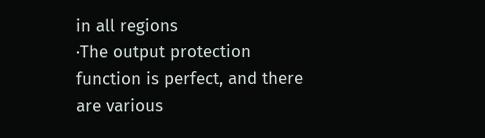in all regions
·The output protection function is perfect, and there are various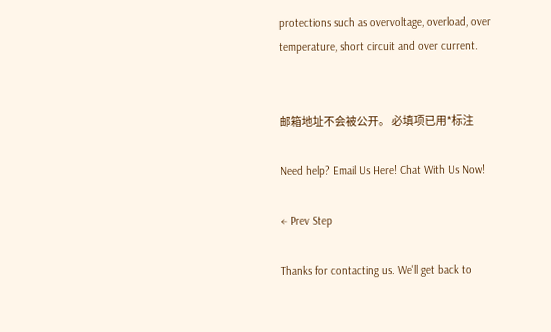protections such as overvoltage, overload, over temperature, short circuit and over current.


邮箱地址不会被公开。 必填项已用*标注

Need help? Email Us Here! Chat With Us Now!

← Prev Step

Thanks for contacting us. We'll get back to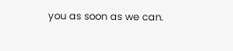you as soon as we can.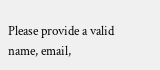Please provide a valid name, email,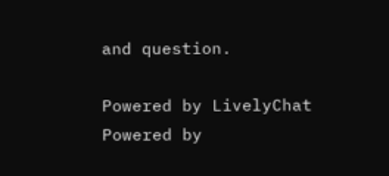and question.

Powered by LivelyChat
Powered by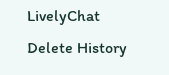LivelyChat Delete History